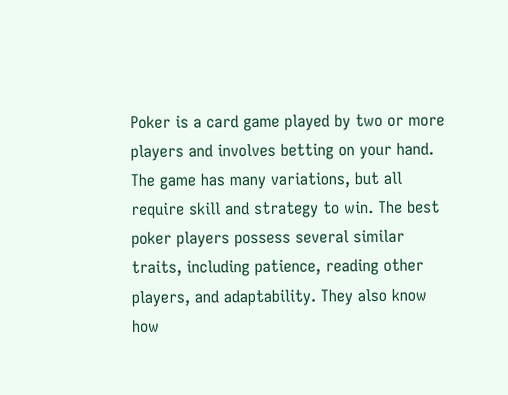Poker is a card game played by two or more players and involves betting on your hand. The game has many variations, but all require skill and strategy to win. The best poker players possess several similar traits, including patience, reading other players, and adaptability. They also know how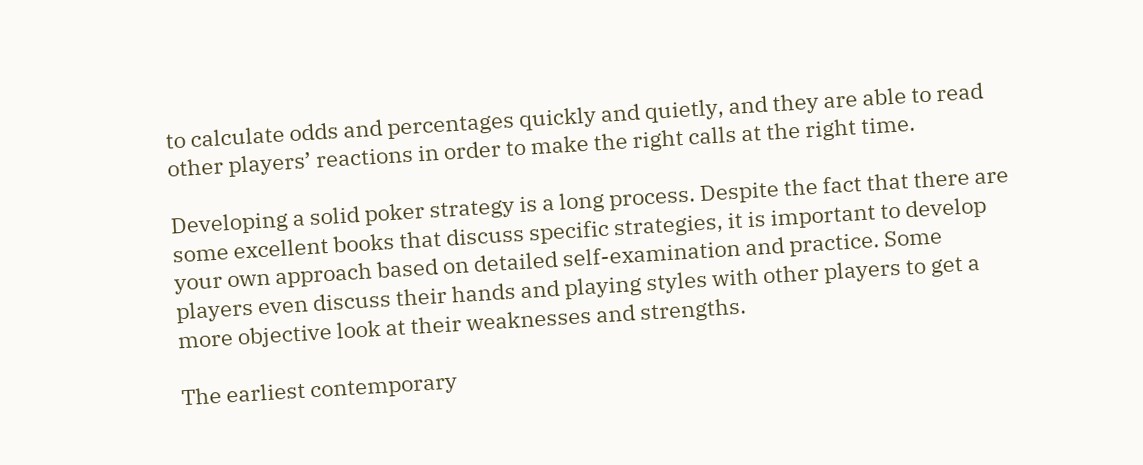to calculate odds and percentages quickly and quietly, and they are able to read other players’ reactions in order to make the right calls at the right time.

Developing a solid poker strategy is a long process. Despite the fact that there are some excellent books that discuss specific strategies, it is important to develop your own approach based on detailed self-examination and practice. Some players even discuss their hands and playing styles with other players to get a more objective look at their weaknesses and strengths.

The earliest contemporary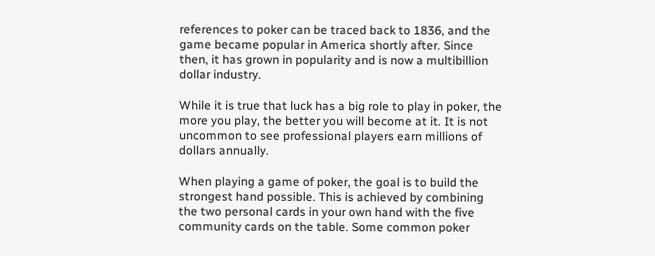references to poker can be traced back to 1836, and the game became popular in America shortly after. Since then, it has grown in popularity and is now a multibillion dollar industry.

While it is true that luck has a big role to play in poker, the more you play, the better you will become at it. It is not uncommon to see professional players earn millions of dollars annually.

When playing a game of poker, the goal is to build the strongest hand possible. This is achieved by combining the two personal cards in your own hand with the five community cards on the table. Some common poker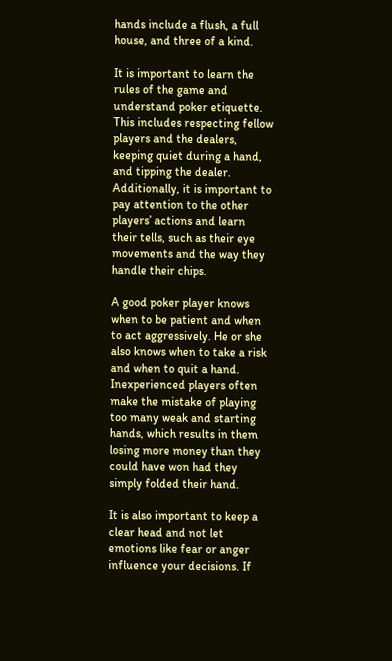hands include a flush, a full house, and three of a kind.

It is important to learn the rules of the game and understand poker etiquette. This includes respecting fellow players and the dealers, keeping quiet during a hand, and tipping the dealer. Additionally, it is important to pay attention to the other players’ actions and learn their tells, such as their eye movements and the way they handle their chips.

A good poker player knows when to be patient and when to act aggressively. He or she also knows when to take a risk and when to quit a hand. Inexperienced players often make the mistake of playing too many weak and starting hands, which results in them losing more money than they could have won had they simply folded their hand.

It is also important to keep a clear head and not let emotions like fear or anger influence your decisions. If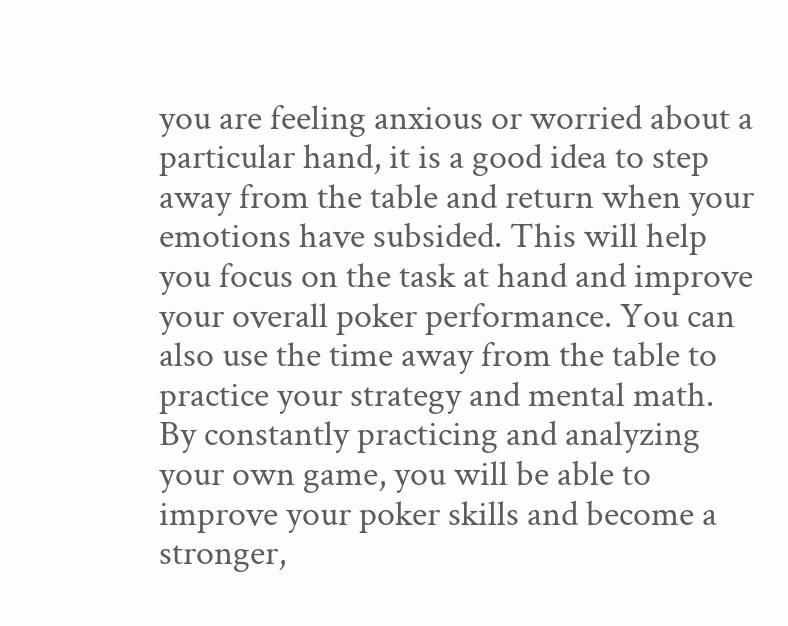you are feeling anxious or worried about a particular hand, it is a good idea to step away from the table and return when your emotions have subsided. This will help you focus on the task at hand and improve your overall poker performance. You can also use the time away from the table to practice your strategy and mental math. By constantly practicing and analyzing your own game, you will be able to improve your poker skills and become a stronger,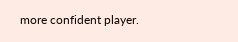more confident player.